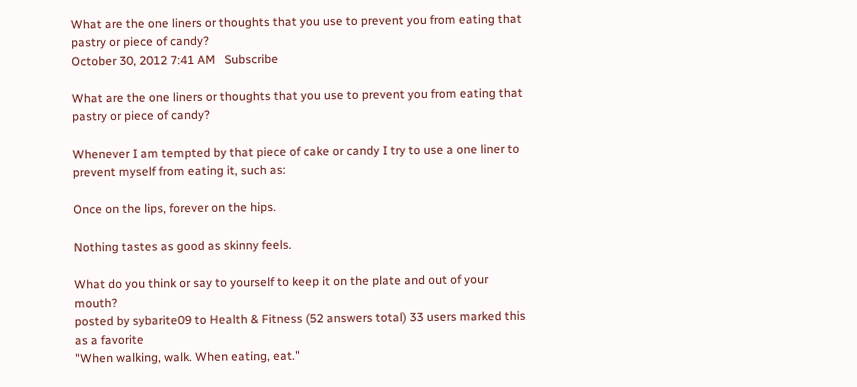What are the one liners or thoughts that you use to prevent you from eating that pastry or piece of candy?
October 30, 2012 7:41 AM   Subscribe

What are the one liners or thoughts that you use to prevent you from eating that pastry or piece of candy?

Whenever I am tempted by that piece of cake or candy I try to use a one liner to prevent myself from eating it, such as:

Once on the lips, forever on the hips.

Nothing tastes as good as skinny feels.

What do you think or say to yourself to keep it on the plate and out of your mouth?
posted by sybarite09 to Health & Fitness (52 answers total) 33 users marked this as a favorite
"When walking, walk. When eating, eat."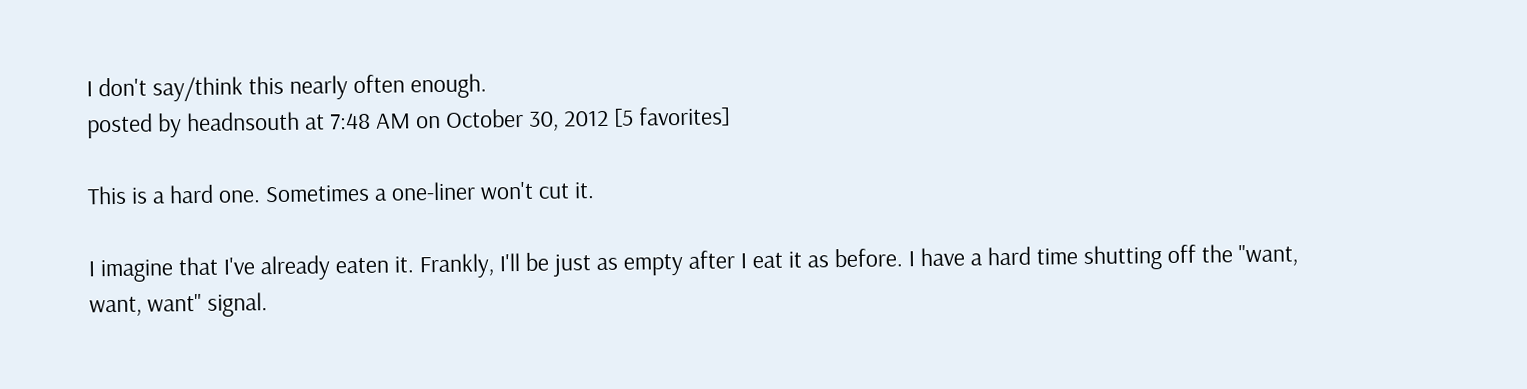I don't say/think this nearly often enough.
posted by headnsouth at 7:48 AM on October 30, 2012 [5 favorites]

This is a hard one. Sometimes a one-liner won't cut it.

I imagine that I've already eaten it. Frankly, I'll be just as empty after I eat it as before. I have a hard time shutting off the "want, want, want" signal.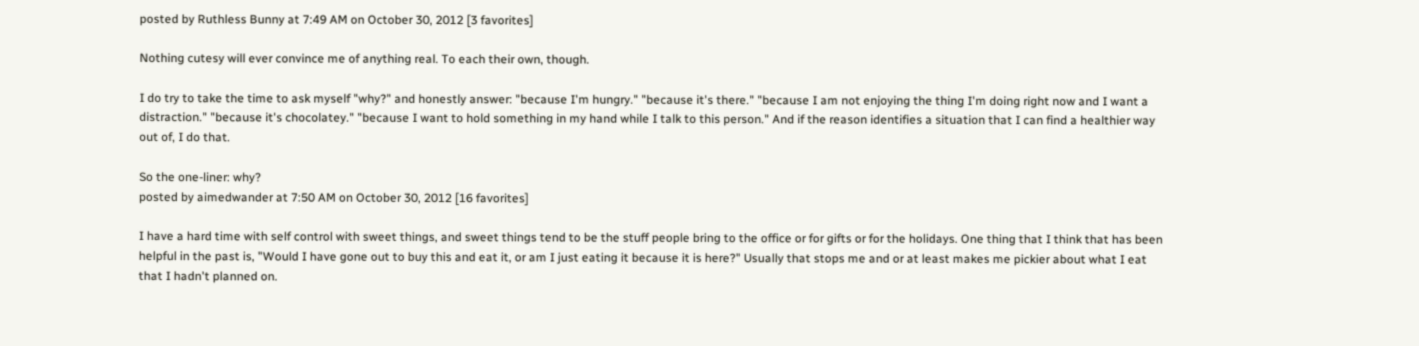posted by Ruthless Bunny at 7:49 AM on October 30, 2012 [3 favorites]

Nothing cutesy will ever convince me of anything real. To each their own, though.

I do try to take the time to ask myself "why?" and honestly answer: "because I'm hungry." "because it's there." "because I am not enjoying the thing I'm doing right now and I want a distraction." "because it's chocolatey." "because I want to hold something in my hand while I talk to this person." And if the reason identifies a situation that I can find a healthier way out of, I do that.

So the one-liner: why?
posted by aimedwander at 7:50 AM on October 30, 2012 [16 favorites]

I have a hard time with self control with sweet things, and sweet things tend to be the stuff people bring to the office or for gifts or for the holidays. One thing that I think that has been helpful in the past is, "Would I have gone out to buy this and eat it, or am I just eating it because it is here?" Usually that stops me and or at least makes me pickier about what I eat that I hadn't planned on.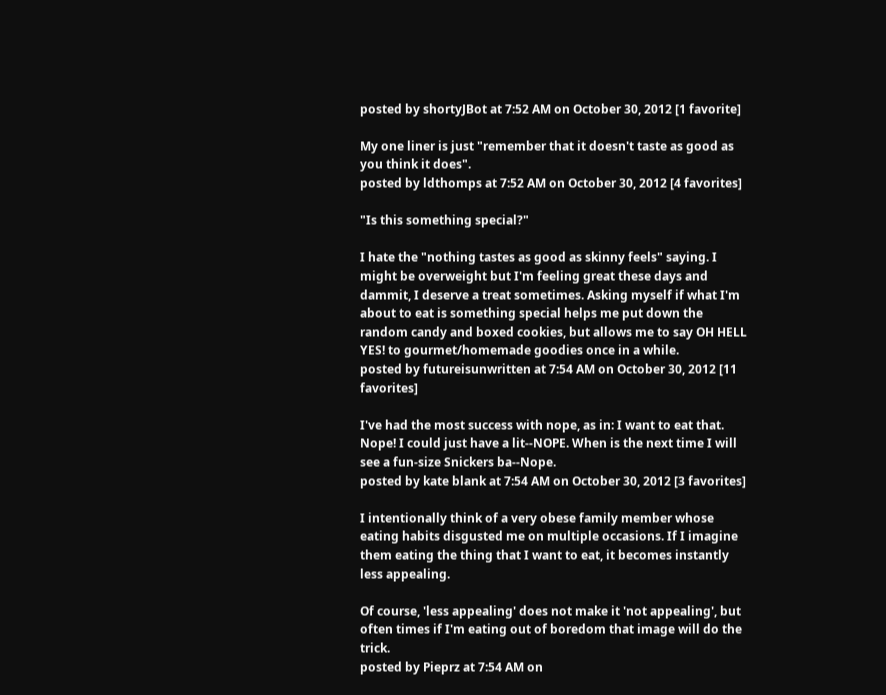posted by shortyJBot at 7:52 AM on October 30, 2012 [1 favorite]

My one liner is just "remember that it doesn't taste as good as you think it does".
posted by ldthomps at 7:52 AM on October 30, 2012 [4 favorites]

"Is this something special?"

I hate the "nothing tastes as good as skinny feels" saying. I might be overweight but I'm feeling great these days and dammit, I deserve a treat sometimes. Asking myself if what I'm about to eat is something special helps me put down the random candy and boxed cookies, but allows me to say OH HELL YES! to gourmet/homemade goodies once in a while.
posted by futureisunwritten at 7:54 AM on October 30, 2012 [11 favorites]

I've had the most success with nope, as in: I want to eat that. Nope! I could just have a lit--NOPE. When is the next time I will see a fun-size Snickers ba--Nope.
posted by kate blank at 7:54 AM on October 30, 2012 [3 favorites]

I intentionally think of a very obese family member whose eating habits disgusted me on multiple occasions. If I imagine them eating the thing that I want to eat, it becomes instantly less appealing.

Of course, 'less appealing' does not make it 'not appealing', but often times if I'm eating out of boredom that image will do the trick.
posted by Pieprz at 7:54 AM on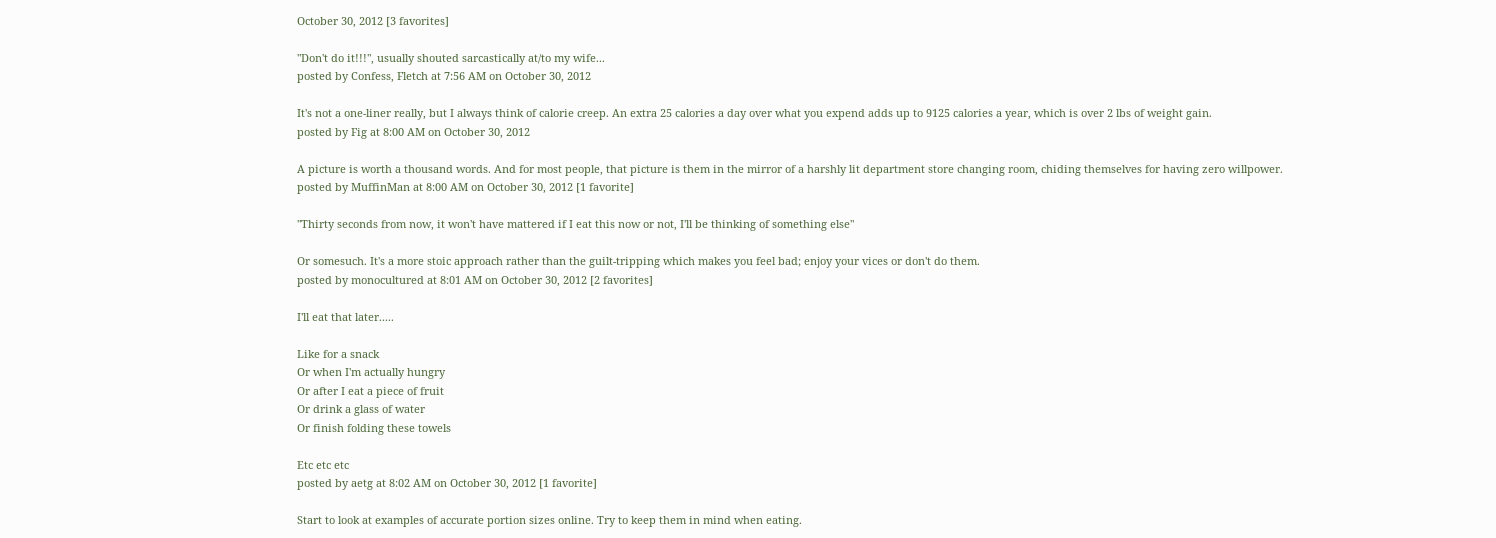October 30, 2012 [3 favorites]

"Don't do it!!!", usually shouted sarcastically at/to my wife...
posted by Confess, Fletch at 7:56 AM on October 30, 2012

It's not a one-liner really, but I always think of calorie creep. An extra 25 calories a day over what you expend adds up to 9125 calories a year, which is over 2 lbs of weight gain.
posted by Fig at 8:00 AM on October 30, 2012

A picture is worth a thousand words. And for most people, that picture is them in the mirror of a harshly lit department store changing room, chiding themselves for having zero willpower.
posted by MuffinMan at 8:00 AM on October 30, 2012 [1 favorite]

"Thirty seconds from now, it won't have mattered if I eat this now or not, I'll be thinking of something else"

Or somesuch. It's a more stoic approach rather than the guilt-tripping which makes you feel bad; enjoy your vices or don't do them.
posted by monocultured at 8:01 AM on October 30, 2012 [2 favorites]

I'll eat that later.....

Like for a snack
Or when I'm actually hungry
Or after I eat a piece of fruit
Or drink a glass of water
Or finish folding these towels

Etc etc etc
posted by aetg at 8:02 AM on October 30, 2012 [1 favorite]

Start to look at examples of accurate portion sizes online. Try to keep them in mind when eating.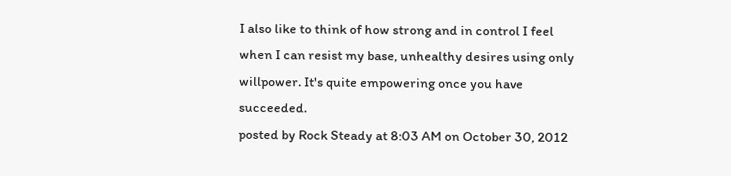I also like to think of how strong and in control I feel when I can resist my base, unhealthy desires using only willpower. It's quite empowering once you have succeeded.
posted by Rock Steady at 8:03 AM on October 30, 2012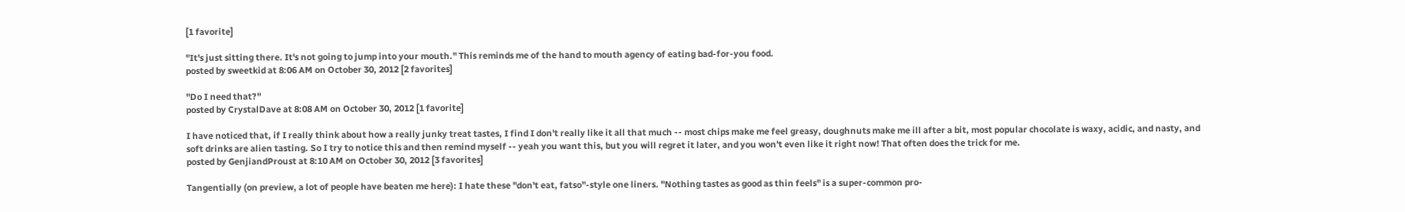[1 favorite]

"It's just sitting there. It's not going to jump into your mouth." This reminds me of the hand to mouth agency of eating bad-for-you food.
posted by sweetkid at 8:06 AM on October 30, 2012 [2 favorites]

"Do I need that?"
posted by CrystalDave at 8:08 AM on October 30, 2012 [1 favorite]

I have noticed that, if I really think about how a really junky treat tastes, I find I don't really like it all that much -- most chips make me feel greasy, doughnuts make me ill after a bit, most popular chocolate is waxy, acidic, and nasty, and soft drinks are alien tasting. So I try to notice this and then remind myself -- yeah you want this, but you will regret it later, and you won't even like it right now! That often does the trick for me.
posted by GenjiandProust at 8:10 AM on October 30, 2012 [3 favorites]

Tangentially (on preview, a lot of people have beaten me here): I hate these "don't eat, fatso"-style one liners. "Nothing tastes as good as thin feels" is a super-common pro-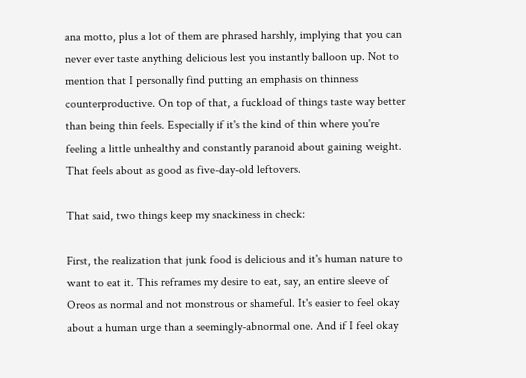ana motto, plus a lot of them are phrased harshly, implying that you can never ever taste anything delicious lest you instantly balloon up. Not to mention that I personally find putting an emphasis on thinness counterproductive. On top of that, a fuckload of things taste way better than being thin feels. Especially if it's the kind of thin where you're feeling a little unhealthy and constantly paranoid about gaining weight. That feels about as good as five-day-old leftovers.

That said, two things keep my snackiness in check:

First, the realization that junk food is delicious and it's human nature to want to eat it. This reframes my desire to eat, say, an entire sleeve of Oreos as normal and not monstrous or shameful. It's easier to feel okay about a human urge than a seemingly-abnormal one. And if I feel okay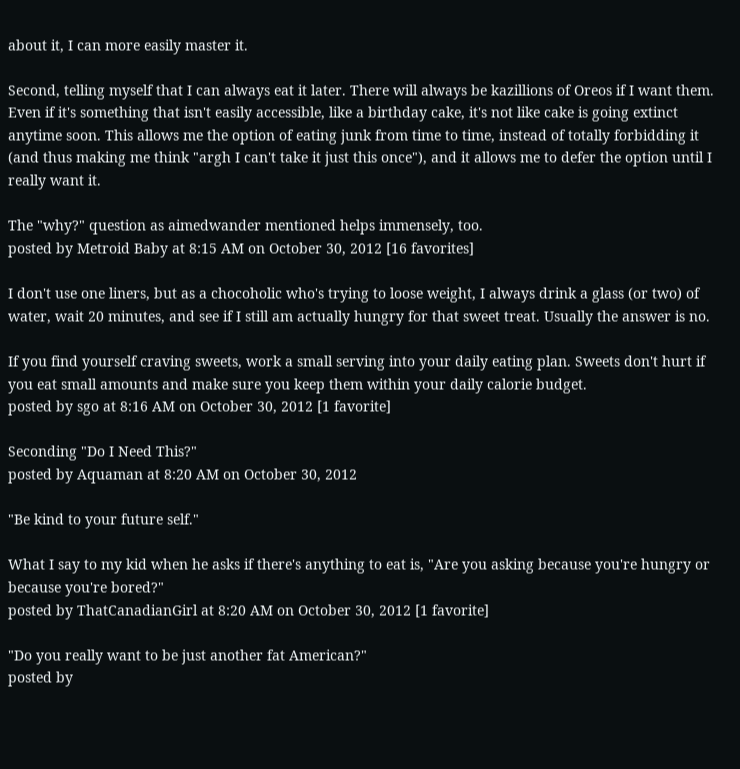about it, I can more easily master it.

Second, telling myself that I can always eat it later. There will always be kazillions of Oreos if I want them. Even if it's something that isn't easily accessible, like a birthday cake, it's not like cake is going extinct anytime soon. This allows me the option of eating junk from time to time, instead of totally forbidding it (and thus making me think "argh I can't take it just this once"), and it allows me to defer the option until I really want it.

The "why?" question as aimedwander mentioned helps immensely, too.
posted by Metroid Baby at 8:15 AM on October 30, 2012 [16 favorites]

I don't use one liners, but as a chocoholic who's trying to loose weight, I always drink a glass (or two) of water, wait 20 minutes, and see if I still am actually hungry for that sweet treat. Usually the answer is no.

If you find yourself craving sweets, work a small serving into your daily eating plan. Sweets don't hurt if you eat small amounts and make sure you keep them within your daily calorie budget.
posted by sgo at 8:16 AM on October 30, 2012 [1 favorite]

Seconding "Do I Need This?"
posted by Aquaman at 8:20 AM on October 30, 2012

"Be kind to your future self."

What I say to my kid when he asks if there's anything to eat is, "Are you asking because you're hungry or because you're bored?"
posted by ThatCanadianGirl at 8:20 AM on October 30, 2012 [1 favorite]

"Do you really want to be just another fat American?"
posted by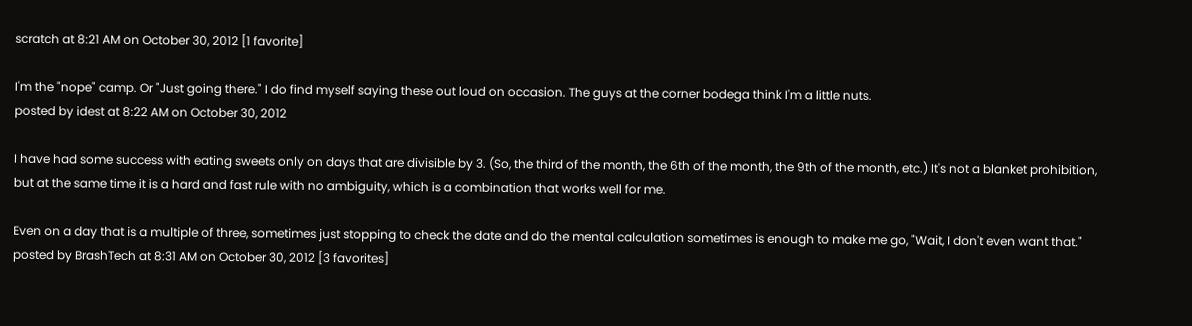scratch at 8:21 AM on October 30, 2012 [1 favorite]

I'm the "nope" camp. Or "Just going there." I do find myself saying these out loud on occasion. The guys at the corner bodega think I'm a little nuts.
posted by idest at 8:22 AM on October 30, 2012

I have had some success with eating sweets only on days that are divisible by 3. (So, the third of the month, the 6th of the month, the 9th of the month, etc.) It's not a blanket prohibition, but at the same time it is a hard and fast rule with no ambiguity, which is a combination that works well for me.

Even on a day that is a multiple of three, sometimes just stopping to check the date and do the mental calculation sometimes is enough to make me go, "Wait, I don't even want that."
posted by BrashTech at 8:31 AM on October 30, 2012 [3 favorites]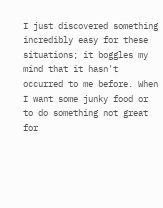I just discovered something incredibly easy for these situations; it boggles my mind that it hasn't occurred to me before. When I want some junky food or to do something not great for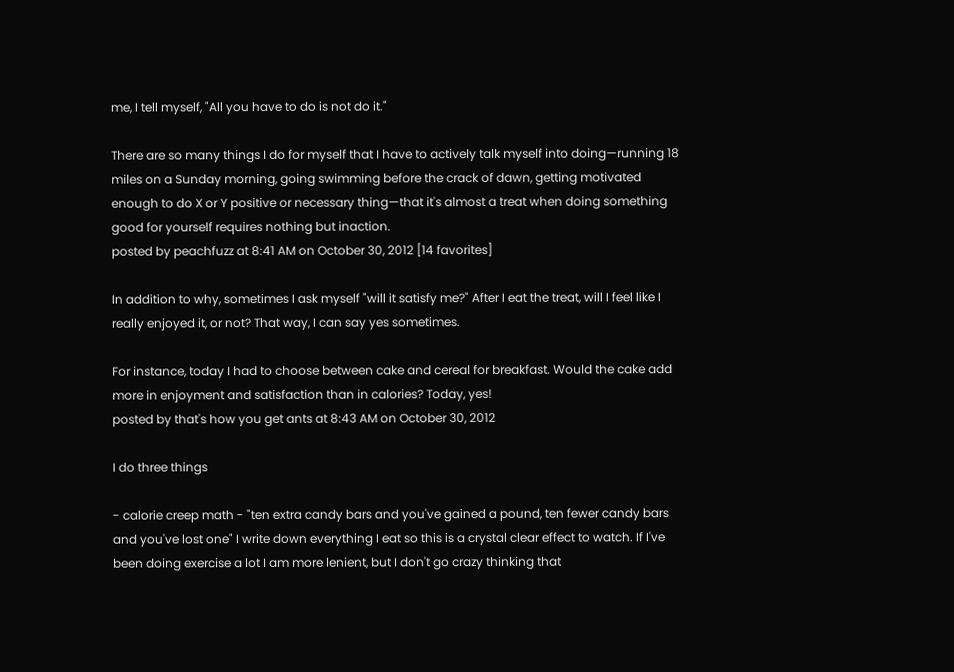me, I tell myself, "All you have to do is not do it."

There are so many things I do for myself that I have to actively talk myself into doing—running 18 miles on a Sunday morning, going swimming before the crack of dawn, getting motivated enough to do X or Y positive or necessary thing—that it's almost a treat when doing something good for yourself requires nothing but inaction.
posted by peachfuzz at 8:41 AM on October 30, 2012 [14 favorites]

In addition to why, sometimes I ask myself "will it satisfy me?" After I eat the treat, will I feel like I really enjoyed it, or not? That way, I can say yes sometimes.

For instance, today I had to choose between cake and cereal for breakfast. Would the cake add more in enjoyment and satisfaction than in calories? Today, yes!
posted by that's how you get ants at 8:43 AM on October 30, 2012

I do three things

- calorie creep math - "ten extra candy bars and you've gained a pound, ten fewer candy bars and you've lost one" I write down everything I eat so this is a crystal clear effect to watch. If I've been doing exercise a lot I am more lenient, but I don't go crazy thinking that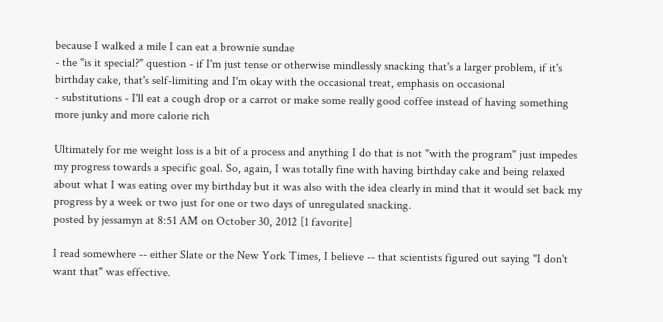because I walked a mile I can eat a brownie sundae
- the "is it special?" question - if I'm just tense or otherwise mindlessly snacking that's a larger problem, if it's birthday cake, that's self-limiting and I'm okay with the occasional treat, emphasis on occasional
- substitutions - I'll eat a cough drop or a carrot or make some really good coffee instead of having something more junky and more calorie rich

Ultimately for me weight loss is a bit of a process and anything I do that is not "with the program" just impedes my progress towards a specific goal. So, again, I was totally fine with having birthday cake and being relaxed about what I was eating over my birthday but it was also with the idea clearly in mind that it would set back my progress by a week or two just for one or two days of unregulated snacking.
posted by jessamyn at 8:51 AM on October 30, 2012 [1 favorite]

I read somewhere -- either Slate or the New York Times, I believe -- that scientists figured out saying "I don't want that" was effective.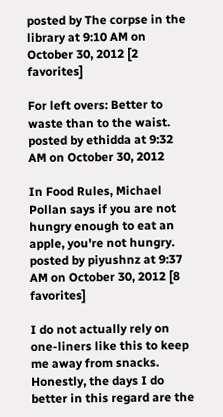posted by The corpse in the library at 9:10 AM on October 30, 2012 [2 favorites]

For left overs: Better to waste than to the waist.
posted by ethidda at 9:32 AM on October 30, 2012

In Food Rules, Michael Pollan says if you are not hungry enough to eat an apple, you're not hungry.
posted by piyushnz at 9:37 AM on October 30, 2012 [8 favorites]

I do not actually rely on one-liners like this to keep me away from snacks. Honestly, the days I do better in this regard are the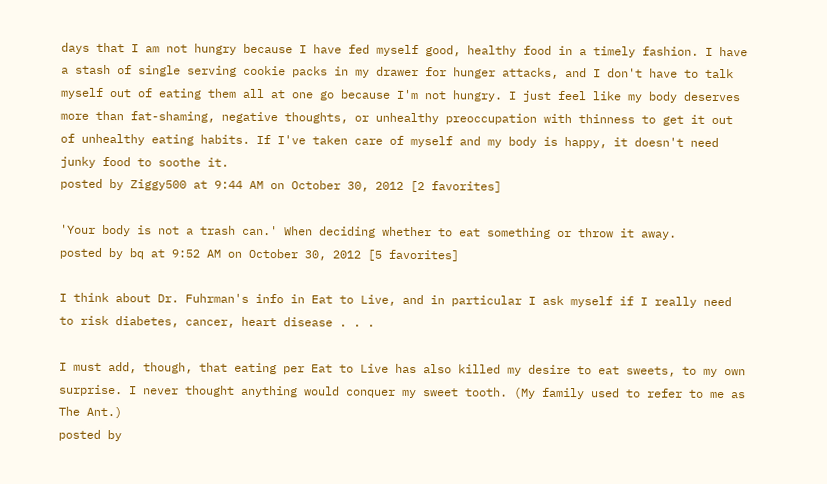days that I am not hungry because I have fed myself good, healthy food in a timely fashion. I have a stash of single serving cookie packs in my drawer for hunger attacks, and I don't have to talk myself out of eating them all at one go because I'm not hungry. I just feel like my body deserves more than fat-shaming, negative thoughts, or unhealthy preoccupation with thinness to get it out of unhealthy eating habits. If I've taken care of myself and my body is happy, it doesn't need junky food to soothe it.
posted by Ziggy500 at 9:44 AM on October 30, 2012 [2 favorites]

'Your body is not a trash can.' When deciding whether to eat something or throw it away.
posted by bq at 9:52 AM on October 30, 2012 [5 favorites]

I think about Dr. Fuhrman's info in Eat to Live, and in particular I ask myself if I really need to risk diabetes, cancer, heart disease . . .

I must add, though, that eating per Eat to Live has also killed my desire to eat sweets, to my own surprise. I never thought anything would conquer my sweet tooth. (My family used to refer to me as The Ant.)
posted by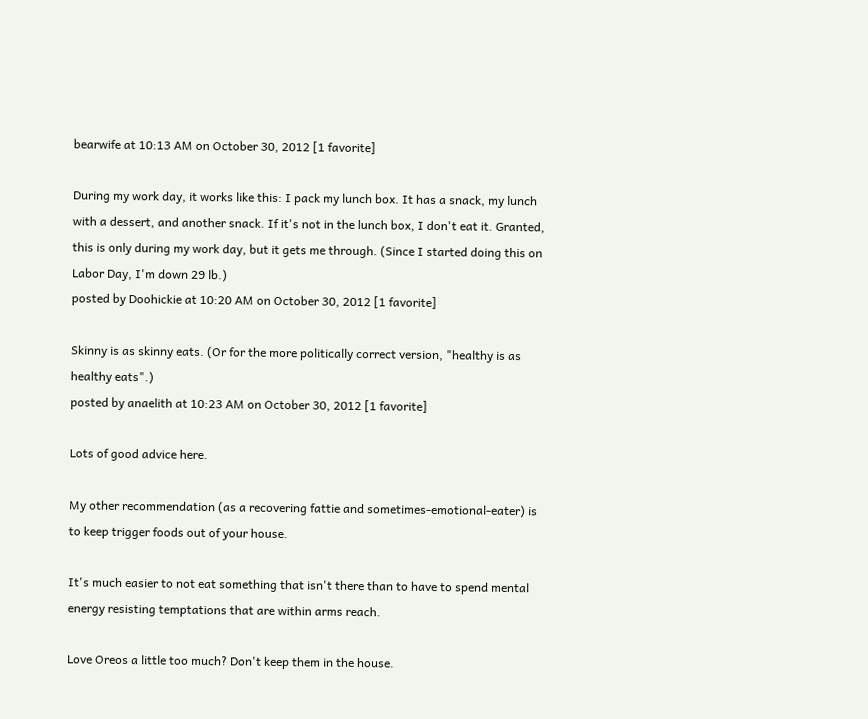bearwife at 10:13 AM on October 30, 2012 [1 favorite]

During my work day, it works like this: I pack my lunch box. It has a snack, my lunch with a dessert, and another snack. If it's not in the lunch box, I don't eat it. Granted, this is only during my work day, but it gets me through. (Since I started doing this on Labor Day, I'm down 29 lb.)
posted by Doohickie at 10:20 AM on October 30, 2012 [1 favorite]

Skinny is as skinny eats. (Or for the more politically correct version, "healthy is as healthy eats".)
posted by anaelith at 10:23 AM on October 30, 2012 [1 favorite]

Lots of good advice here.

My other recommendation (as a recovering fattie and sometimes-emotional-eater) is to keep trigger foods out of your house.

It's much easier to not eat something that isn't there than to have to spend mental energy resisting temptations that are within arms reach.

Love Oreos a little too much? Don't keep them in the house.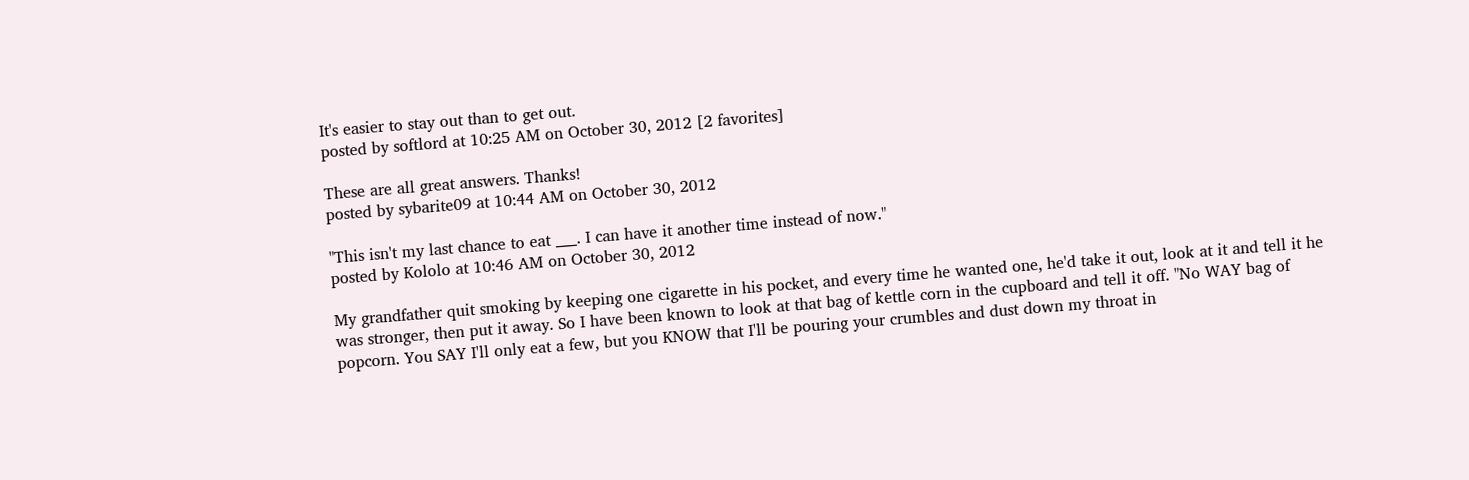It's easier to stay out than to get out.
posted by softlord at 10:25 AM on October 30, 2012 [2 favorites]

These are all great answers. Thanks!
posted by sybarite09 at 10:44 AM on October 30, 2012

"This isn't my last chance to eat ___. I can have it another time instead of now."
posted by Kololo at 10:46 AM on October 30, 2012

My grandfather quit smoking by keeping one cigarette in his pocket, and every time he wanted one, he'd take it out, look at it and tell it he was stronger, then put it away. So I have been known to look at that bag of kettle corn in the cupboard and tell it off. "No WAY bag of popcorn. You SAY I'll only eat a few, but you KNOW that I'll be pouring your crumbles and dust down my throat in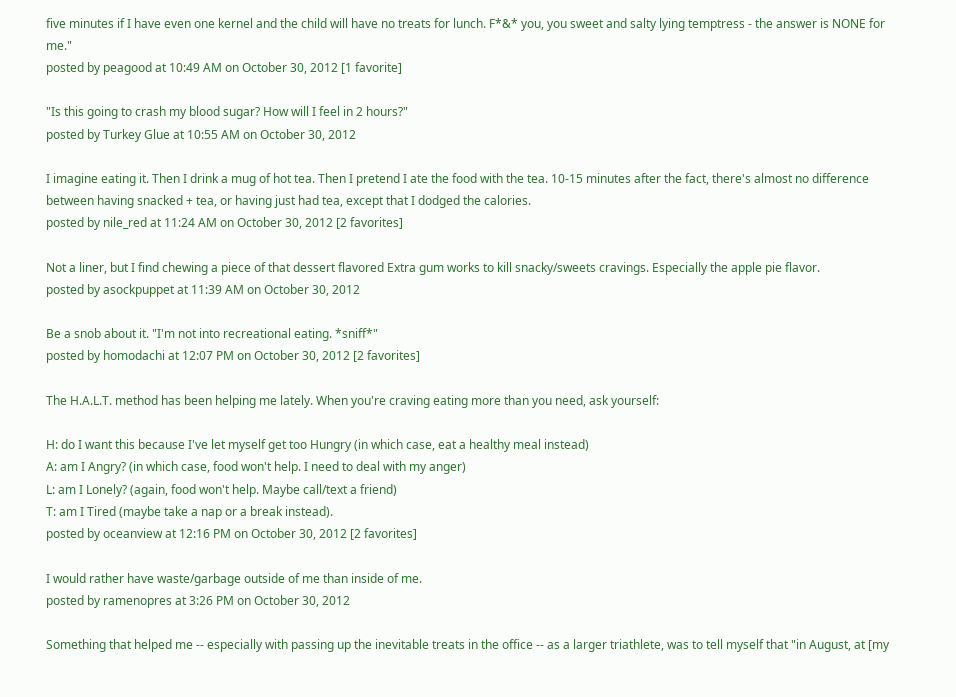five minutes if I have even one kernel and the child will have no treats for lunch. F*&* you, you sweet and salty lying temptress - the answer is NONE for me."
posted by peagood at 10:49 AM on October 30, 2012 [1 favorite]

"Is this going to crash my blood sugar? How will I feel in 2 hours?"
posted by Turkey Glue at 10:55 AM on October 30, 2012

I imagine eating it. Then I drink a mug of hot tea. Then I pretend I ate the food with the tea. 10-15 minutes after the fact, there's almost no difference between having snacked + tea, or having just had tea, except that I dodged the calories.
posted by nile_red at 11:24 AM on October 30, 2012 [2 favorites]

Not a liner, but I find chewing a piece of that dessert flavored Extra gum works to kill snacky/sweets cravings. Especially the apple pie flavor.
posted by asockpuppet at 11:39 AM on October 30, 2012

Be a snob about it. "I'm not into recreational eating. *sniff*"
posted by homodachi at 12:07 PM on October 30, 2012 [2 favorites]

The H.A.L.T. method has been helping me lately. When you're craving eating more than you need, ask yourself:

H: do I want this because I've let myself get too Hungry (in which case, eat a healthy meal instead)
A: am I Angry? (in which case, food won't help. I need to deal with my anger)
L: am I Lonely? (again, food won't help. Maybe call/text a friend)
T: am I Tired (maybe take a nap or a break instead).
posted by oceanview at 12:16 PM on October 30, 2012 [2 favorites]

I would rather have waste/garbage outside of me than inside of me.
posted by ramenopres at 3:26 PM on October 30, 2012

Something that helped me -- especially with passing up the inevitable treats in the office -- as a larger triathlete, was to tell myself that "in August, at [my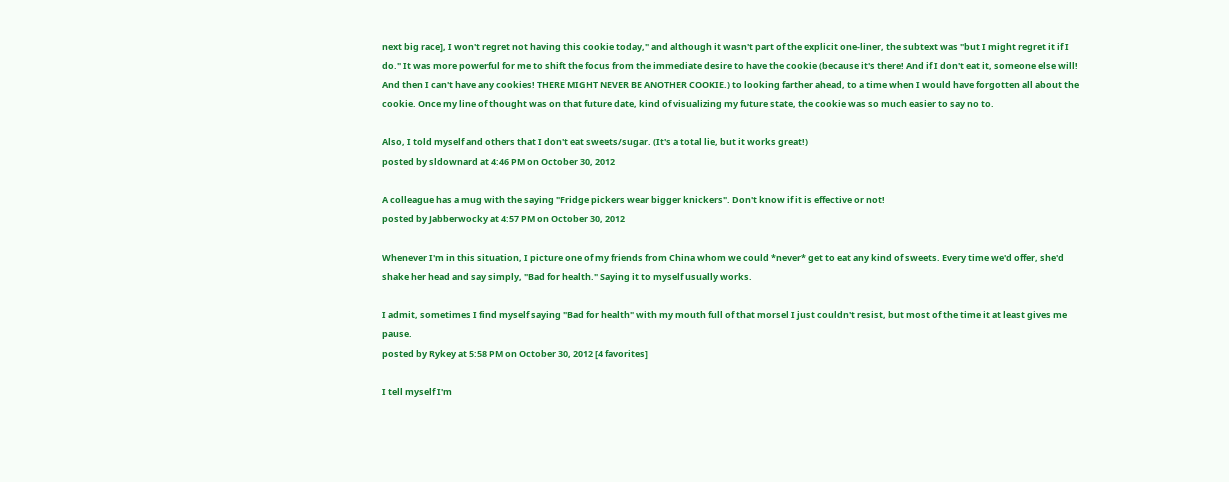next big race], I won't regret not having this cookie today," and although it wasn't part of the explicit one-liner, the subtext was "but I might regret it if I do." It was more powerful for me to shift the focus from the immediate desire to have the cookie (because it's there! And if I don't eat it, someone else will! And then I can't have any cookies! THERE MIGHT NEVER BE ANOTHER COOKIE.) to looking farther ahead, to a time when I would have forgotten all about the cookie. Once my line of thought was on that future date, kind of visualizing my future state, the cookie was so much easier to say no to.

Also, I told myself and others that I don't eat sweets/sugar. (It's a total lie, but it works great!)
posted by sldownard at 4:46 PM on October 30, 2012

A colleague has a mug with the saying "Fridge pickers wear bigger knickers". Don't know if it is effective or not!
posted by Jabberwocky at 4:57 PM on October 30, 2012

Whenever I'm in this situation, I picture one of my friends from China whom we could *never* get to eat any kind of sweets. Every time we'd offer, she'd shake her head and say simply, "Bad for health." Saying it to myself usually works.

I admit, sometimes I find myself saying "Bad for health" with my mouth full of that morsel I just couldn't resist, but most of the time it at least gives me pause.
posted by Rykey at 5:58 PM on October 30, 2012 [4 favorites]

I tell myself I'm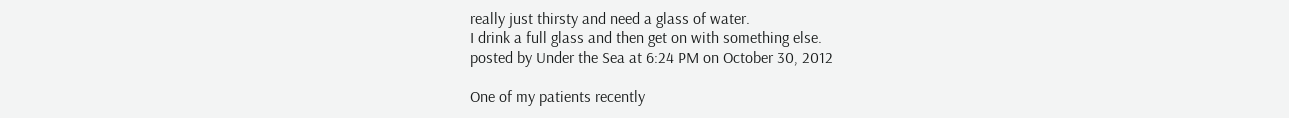really just thirsty and need a glass of water.
I drink a full glass and then get on with something else.
posted by Under the Sea at 6:24 PM on October 30, 2012

One of my patients recently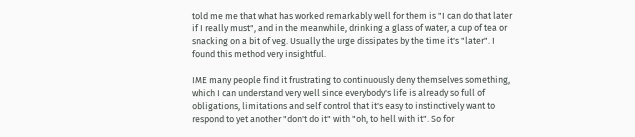told me me that what has worked remarkably well for them is "I can do that later if I really must", and in the meanwhile, drinking a glass of water, a cup of tea or snacking on a bit of veg. Usually the urge dissipates by the time it's "later". I found this method very insightful.

IME many people find it frustrating to continuously deny themselves something, which I can understand very well since everybody's life is already so full of obligations, limitations and self control that it's easy to instinctively want to respond to yet another "don't do it" with "oh, to hell with it". So for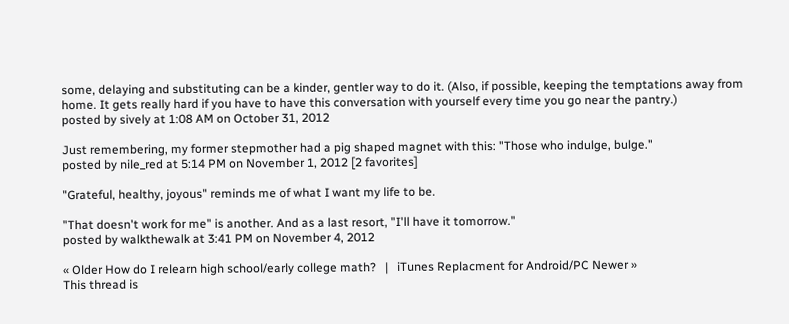some, delaying and substituting can be a kinder, gentler way to do it. (Also, if possible, keeping the temptations away from home. It gets really hard if you have to have this conversation with yourself every time you go near the pantry.)
posted by sively at 1:08 AM on October 31, 2012

Just remembering, my former stepmother had a pig shaped magnet with this: "Those who indulge, bulge."
posted by nile_red at 5:14 PM on November 1, 2012 [2 favorites]

"Grateful, healthy, joyous" reminds me of what I want my life to be.

"That doesn't work for me" is another. And as a last resort, "I'll have it tomorrow."
posted by walkthewalk at 3:41 PM on November 4, 2012

« Older How do I relearn high school/early college math?   |   iTunes Replacment for Android/PC Newer »
This thread is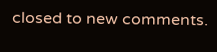closed to new comments.